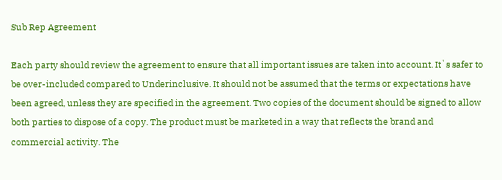Sub Rep Agreement

Each party should review the agreement to ensure that all important issues are taken into account. It`s safer to be over-included compared to Underinclusive. It should not be assumed that the terms or expectations have been agreed, unless they are specified in the agreement. Two copies of the document should be signed to allow both parties to dispose of a copy. The product must be marketed in a way that reflects the brand and commercial activity. The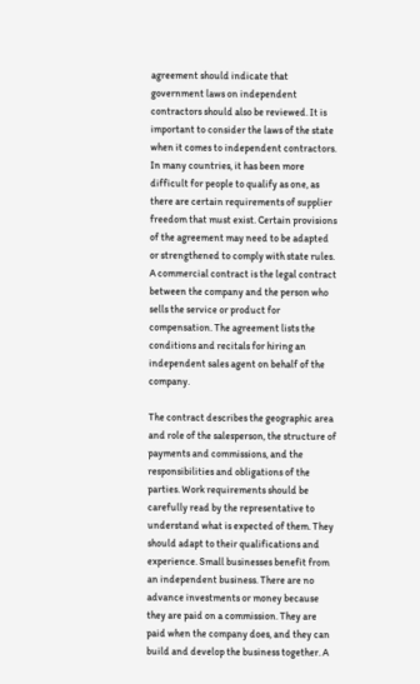agreement should indicate that government laws on independent contractors should also be reviewed. It is important to consider the laws of the state when it comes to independent contractors. In many countries, it has been more difficult for people to qualify as one, as there are certain requirements of supplier freedom that must exist. Certain provisions of the agreement may need to be adapted or strengthened to comply with state rules. A commercial contract is the legal contract between the company and the person who sells the service or product for compensation. The agreement lists the conditions and recitals for hiring an independent sales agent on behalf of the company.

The contract describes the geographic area and role of the salesperson, the structure of payments and commissions, and the responsibilities and obligations of the parties. Work requirements should be carefully read by the representative to understand what is expected of them. They should adapt to their qualifications and experience. Small businesses benefit from an independent business. There are no advance investments or money because they are paid on a commission. They are paid when the company does, and they can build and develop the business together. A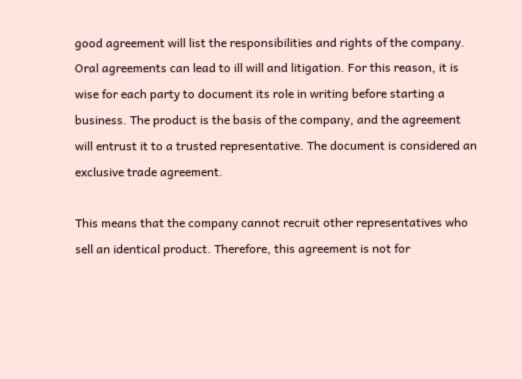good agreement will list the responsibilities and rights of the company. Oral agreements can lead to ill will and litigation. For this reason, it is wise for each party to document its role in writing before starting a business. The product is the basis of the company, and the agreement will entrust it to a trusted representative. The document is considered an exclusive trade agreement.

This means that the company cannot recruit other representatives who sell an identical product. Therefore, this agreement is not for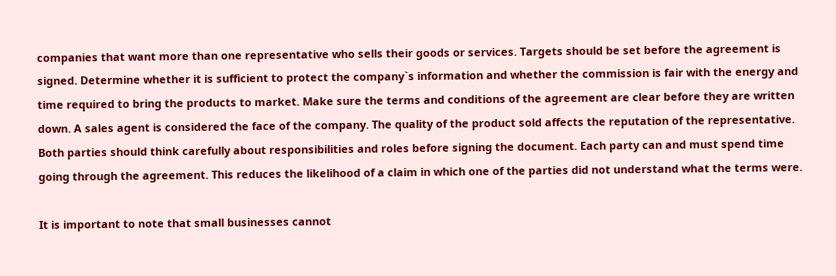companies that want more than one representative who sells their goods or services. Targets should be set before the agreement is signed. Determine whether it is sufficient to protect the company`s information and whether the commission is fair with the energy and time required to bring the products to market. Make sure the terms and conditions of the agreement are clear before they are written down. A sales agent is considered the face of the company. The quality of the product sold affects the reputation of the representative. Both parties should think carefully about responsibilities and roles before signing the document. Each party can and must spend time going through the agreement. This reduces the likelihood of a claim in which one of the parties did not understand what the terms were.

It is important to note that small businesses cannot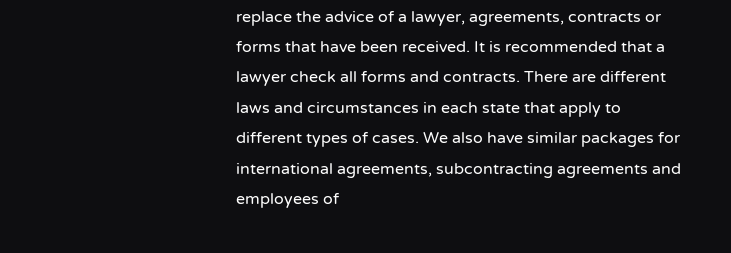replace the advice of a lawyer, agreements, contracts or forms that have been received. It is recommended that a lawyer check all forms and contracts. There are different laws and circumstances in each state that apply to different types of cases. We also have similar packages for international agreements, subcontracting agreements and employees of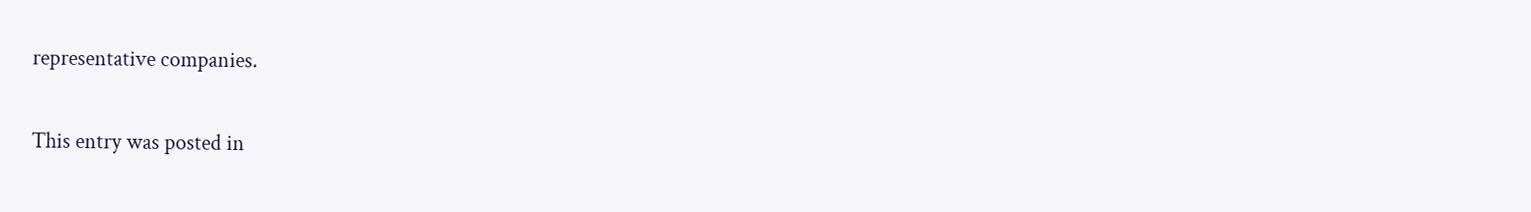representative companies.

This entry was posted in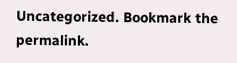Uncategorized. Bookmark the permalink.